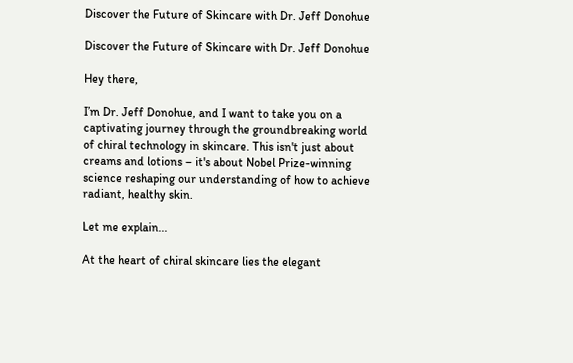Discover the Future of Skincare with Dr. Jeff Donohue

Discover the Future of Skincare with Dr. Jeff Donohue

Hey there,

I’m Dr. Jeff Donohue, and I want to take you on a captivating journey through the groundbreaking world of chiral technology in skincare. This isn't just about creams and lotions – it's about Nobel Prize-winning science reshaping our understanding of how to achieve radiant, healthy skin.

Let me explain...

At the heart of chiral skincare lies the elegant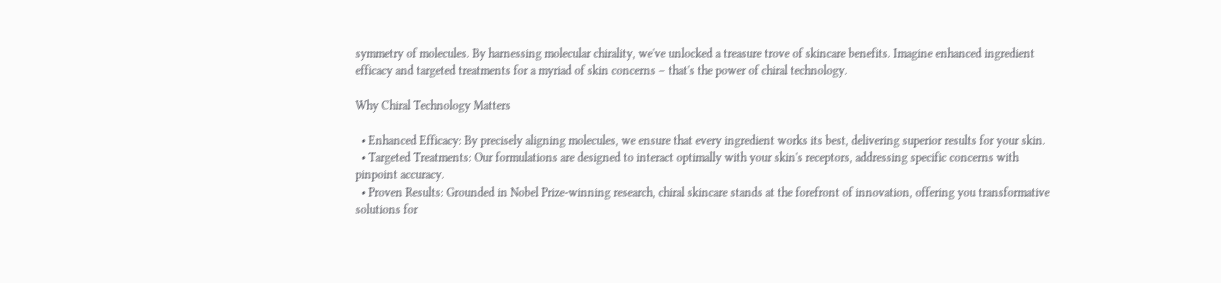symmetry of molecules. By harnessing molecular chirality, we've unlocked a treasure trove of skincare benefits. Imagine enhanced ingredient efficacy and targeted treatments for a myriad of skin concerns – that's the power of chiral technology.

Why Chiral Technology Matters

  • Enhanced Efficacy: By precisely aligning molecules, we ensure that every ingredient works its best, delivering superior results for your skin.
  • Targeted Treatments: Our formulations are designed to interact optimally with your skin's receptors, addressing specific concerns with pinpoint accuracy.
  • Proven Results: Grounded in Nobel Prize-winning research, chiral skincare stands at the forefront of innovation, offering you transformative solutions for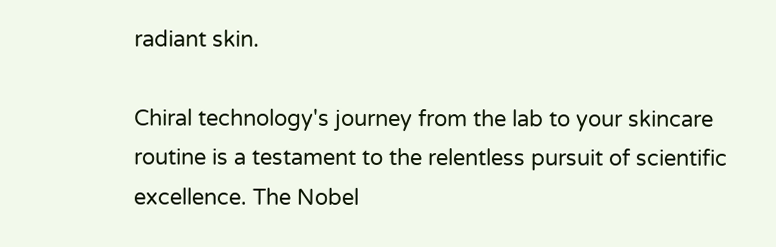radiant skin.

Chiral technology's journey from the lab to your skincare routine is a testament to the relentless pursuit of scientific excellence. The Nobel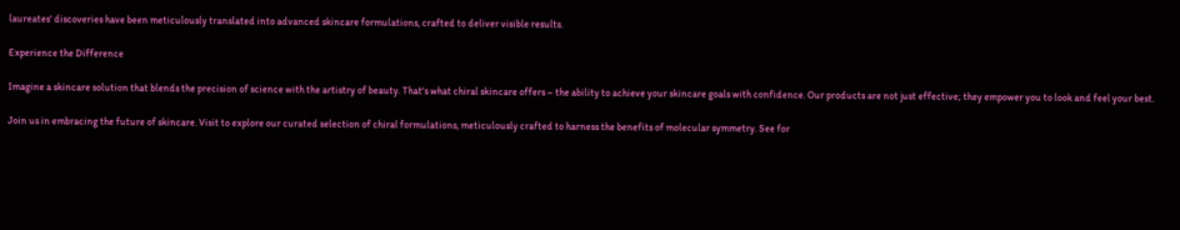laureates' discoveries have been meticulously translated into advanced skincare formulations, crafted to deliver visible results.

Experience the Difference

Imagine a skincare solution that blends the precision of science with the artistry of beauty. That's what chiral skincare offers – the ability to achieve your skincare goals with confidence. Our products are not just effective; they empower you to look and feel your best.

Join us in embracing the future of skincare. Visit to explore our curated selection of chiral formulations, meticulously crafted to harness the benefits of molecular symmetry. See for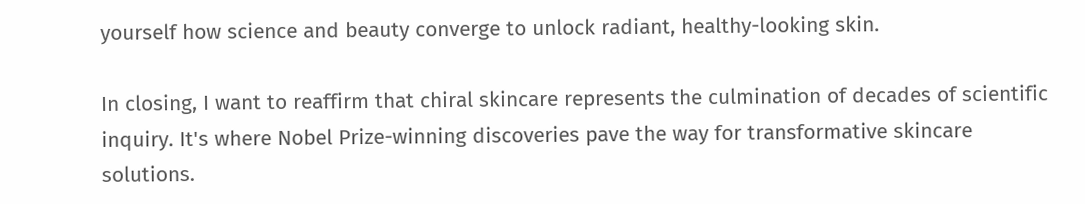yourself how science and beauty converge to unlock radiant, healthy-looking skin.

In closing, I want to reaffirm that chiral skincare represents the culmination of decades of scientific inquiry. It's where Nobel Prize-winning discoveries pave the way for transformative skincare solutions.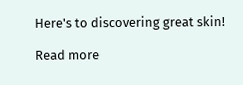Here's to discovering great skin!

Read more